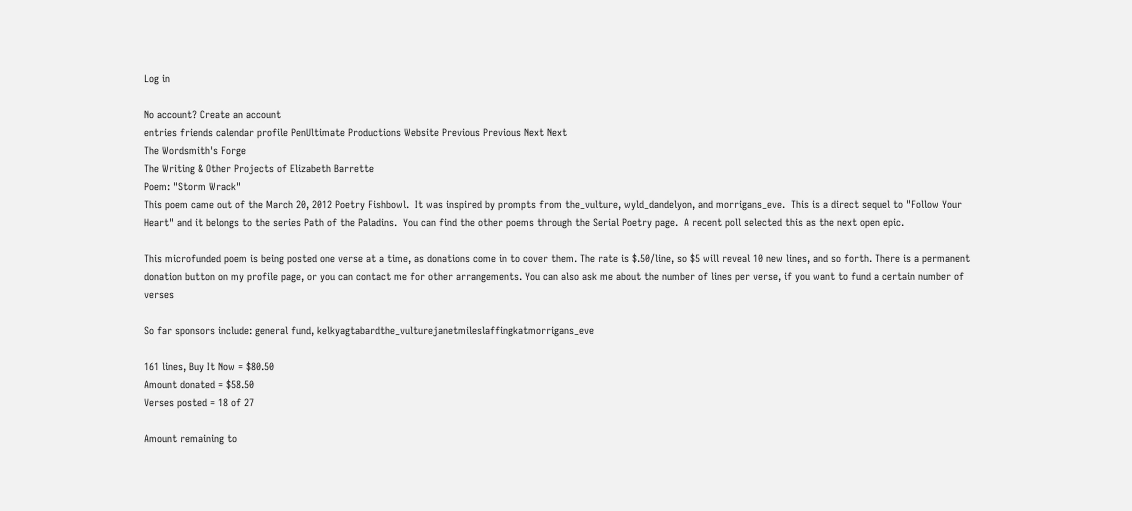Log in

No account? Create an account
entries friends calendar profile PenUltimate Productions Website Previous Previous Next Next
The Wordsmith's Forge
The Writing & Other Projects of Elizabeth Barrette
Poem: "Storm Wrack"
This poem came out of the March 20, 2012 Poetry Fishbowl.  It was inspired by prompts from the_vulture, wyld_dandelyon, and morrigans_eve.  This is a direct sequel to "Follow Your Heart" and it belongs to the series Path of the Paladins.  You can find the other poems through the Serial Poetry page.  A recent poll selected this as the next open epic.

This microfunded poem is being posted one verse at a time, as donations come in to cover them. The rate is $.50/line, so $5 will reveal 10 new lines, and so forth. There is a permanent donation button on my profile page, or you can contact me for other arrangements. You can also ask me about the number of lines per verse, if you want to fund a certain number of verses

So far sponsors include: general fund, kelkyagtabardthe_vulturejanetmileslaffingkatmorrigans_eve

161 lines, Buy It Now = $80.50
Amount donated = $58.50
Verses posted = 18 of 27

Amount remaining to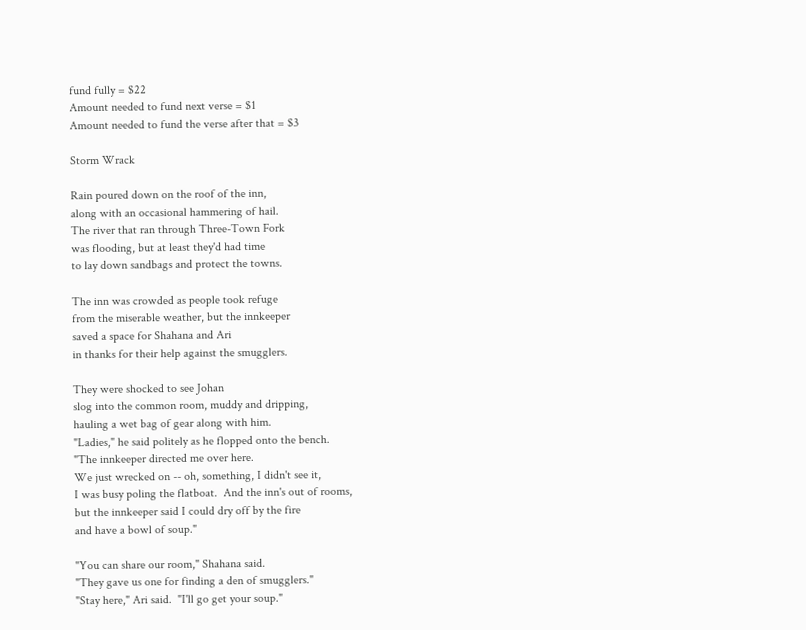fund fully = $22
Amount needed to fund next verse = $1
Amount needed to fund the verse after that = $3

Storm Wrack

Rain poured down on the roof of the inn,
along with an occasional hammering of hail.
The river that ran through Three-Town Fork
was flooding, but at least they'd had time
to lay down sandbags and protect the towns.

The inn was crowded as people took refuge
from the miserable weather, but the innkeeper
saved a space for Shahana and Ari
in thanks for their help against the smugglers.

They were shocked to see Johan
slog into the common room, muddy and dripping,
hauling a wet bag of gear along with him.
"Ladies," he said politely as he flopped onto the bench.
"The innkeeper directed me over here.
We just wrecked on -- oh, something, I didn't see it,
I was busy poling the flatboat.  And the inn's out of rooms,
but the innkeeper said I could dry off by the fire
and have a bowl of soup."

"You can share our room," Shahana said.
"They gave us one for finding a den of smugglers."
"Stay here," Ari said.  "I'll go get your soup."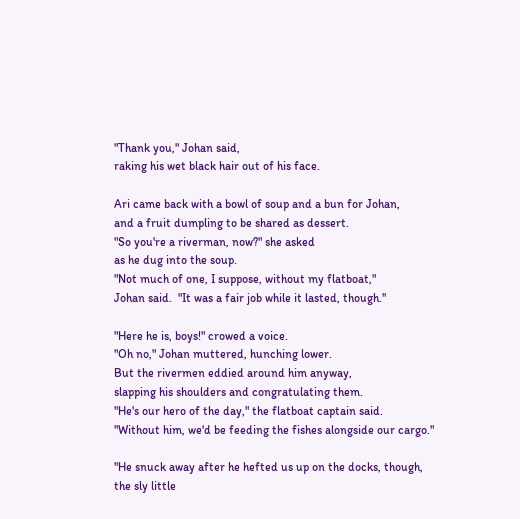"Thank you," Johan said,
raking his wet black hair out of his face.

Ari came back with a bowl of soup and a bun for Johan,
and a fruit dumpling to be shared as dessert.
"So you're a riverman, now?" she asked
as he dug into the soup.
"Not much of one, I suppose, without my flatboat,"
Johan said.  "It was a fair job while it lasted, though."

"Here he is, boys!" crowed a voice.
"Oh no," Johan muttered, hunching lower.
But the rivermen eddied around him anyway,
slapping his shoulders and congratulating them.
"He's our hero of the day," the flatboat captain said.
"Without him, we'd be feeding the fishes alongside our cargo."

"He snuck away after he hefted us up on the docks, though,
the sly little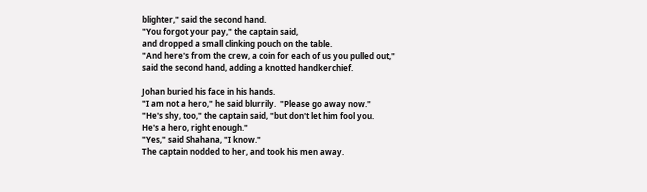blighter," said the second hand.
"You forgot your pay," the captain said,
and dropped a small clinking pouch on the table.
"And here's from the crew, a coin for each of us you pulled out,"
said the second hand, adding a knotted handkerchief.

Johan buried his face in his hands.
"I am not a hero," he said blurrily.  "Please go away now."
"He's shy, too," the captain said, "but don't let him fool you.
He's a hero, right enough."
"Yes," said Shahana, "I know."
The captain nodded to her, and took his men away.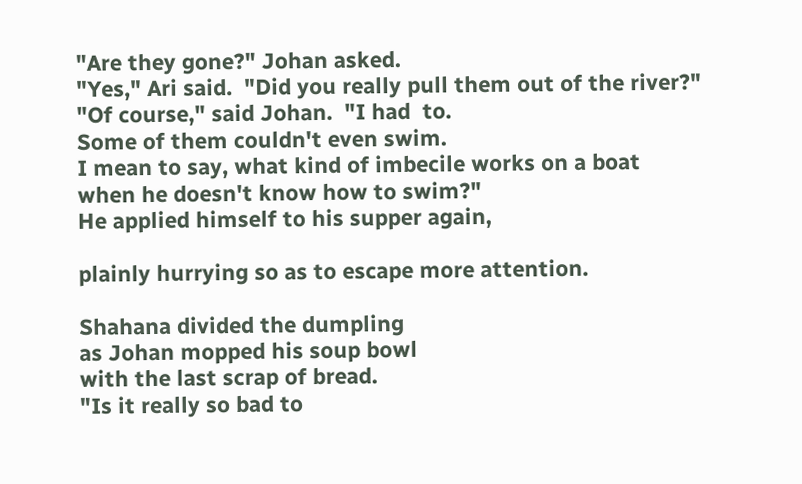"Are they gone?" Johan asked.
"Yes," Ari said.  "Did you really pull them out of the river?"
"Of course," said Johan.  "I had  to.
Some of them couldn't even swim.
I mean to say, what kind of imbecile works on a boat
when he doesn't know how to swim?"
He applied himself to his supper again,

plainly hurrying so as to escape more attention.

Shahana divided the dumpling
as Johan mopped his soup bowl
with the last scrap of bread.
"Is it really so bad to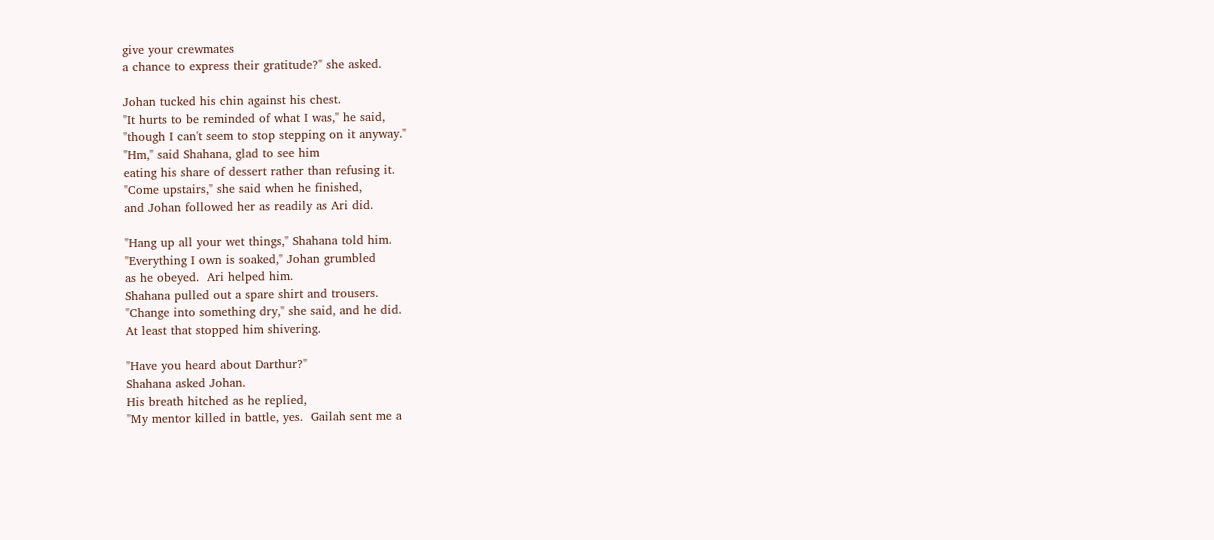give your crewmates
a chance to express their gratitude?" she asked.

Johan tucked his chin against his chest.
"It hurts to be reminded of what I was," he said,
"though I can't seem to stop stepping on it anyway."
"Hm," said Shahana, glad to see him
eating his share of dessert rather than refusing it.
"Come upstairs," she said when he finished,
and Johan followed her as readily as Ari did.

"Hang up all your wet things," Shahana told him.
"Everything I own is soaked," Johan grumbled
as he obeyed.  Ari helped him.
Shahana pulled out a spare shirt and trousers.
"Change into something dry," she said, and he did.
At least that stopped him shivering.

"Have you heard about Darthur?"
Shahana asked Johan.
His breath hitched as he replied,
"My mentor killed in battle, yes.  Gailah sent me a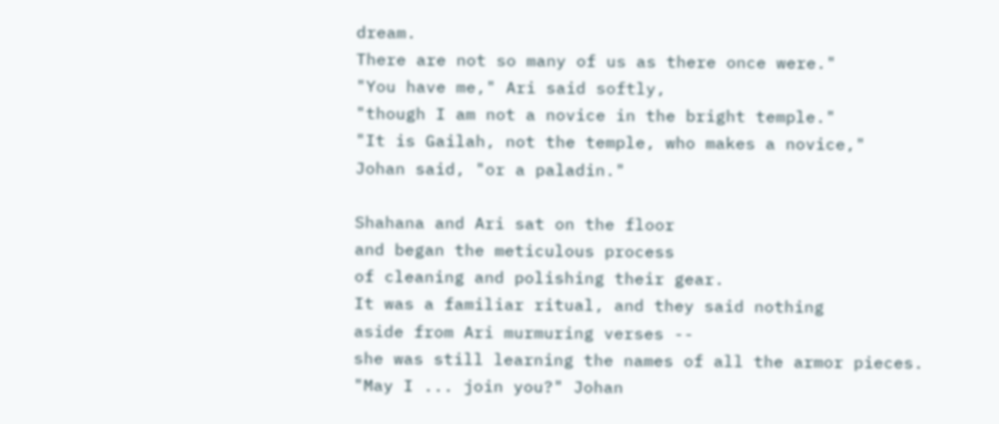dream.
There are not so many of us as there once were."
"You have me," Ari said softly,
"though I am not a novice in the bright temple."
"It is Gailah, not the temple, who makes a novice,"
Johan said, "or a paladin."

Shahana and Ari sat on the floor
and began the meticulous process
of cleaning and polishing their gear.
It was a familiar ritual, and they said nothing
aside from Ari murmuring verses --
she was still learning the names of all the armor pieces.
"May I ... join you?" Johan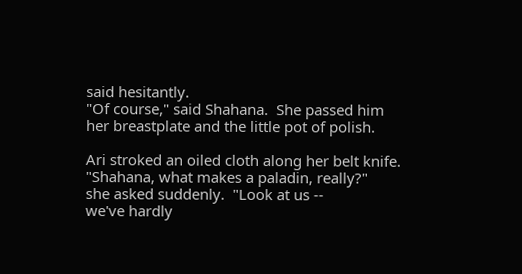said hesitantly.
"Of course," said Shahana.  She passed him
her breastplate and the little pot of polish.

Ari stroked an oiled cloth along her belt knife.
"Shahana, what makes a paladin, really?"
she asked suddenly.  "Look at us --
we've hardly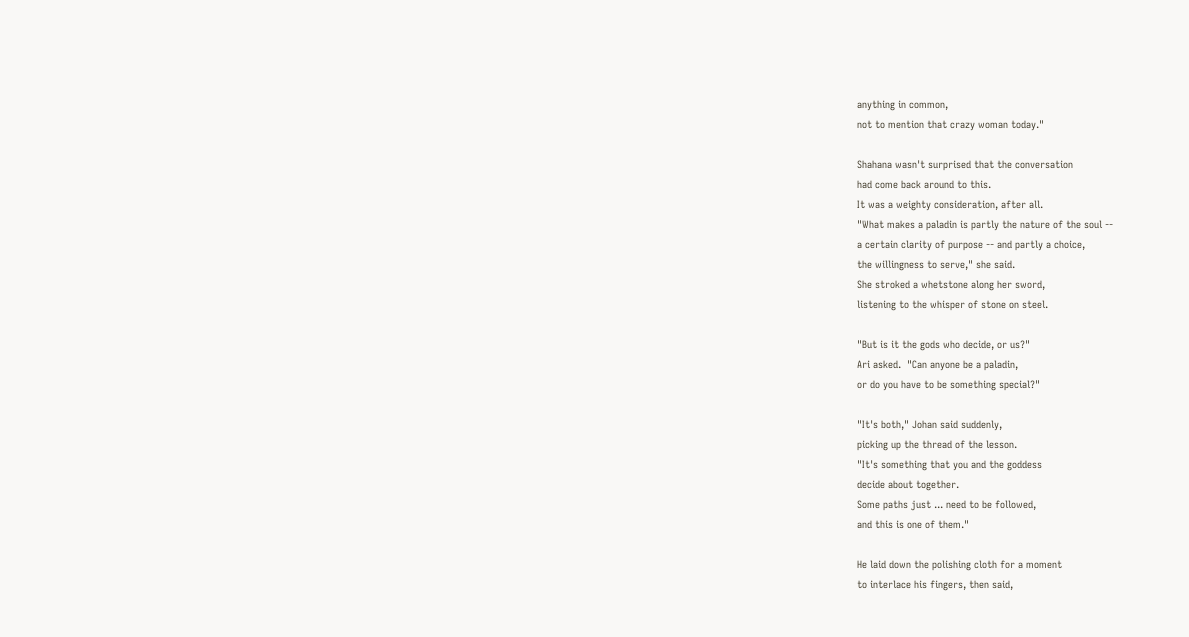anything in common,
not to mention that crazy woman today."

Shahana wasn't surprised that the conversation
had come back around to this.
It was a weighty consideration, after all.
"What makes a paladin is partly the nature of the soul --
a certain clarity of purpose -- and partly a choice,
the willingness to serve," she said.
She stroked a whetstone along her sword,
listening to the whisper of stone on steel.

"But is it the gods who decide, or us?"
Ari asked.  "Can anyone be a paladin,
or do you have to be something special?"

"It's both," Johan said suddenly,
picking up the thread of the lesson.
"It's something that you and the goddess
decide about together.
Some paths just ... need to be followed,
and this is one of them."

He laid down the polishing cloth for a moment
to interlace his fingers, then said,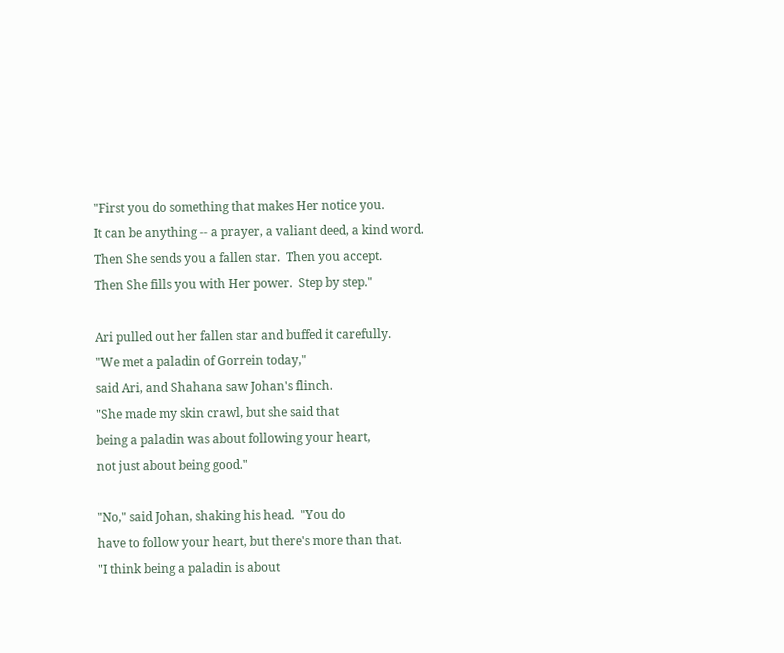"First you do something that makes Her notice you.
It can be anything -- a prayer, a valiant deed, a kind word.
Then She sends you a fallen star.  Then you accept.
Then She fills you with Her power.  Step by step."

Ari pulled out her fallen star and buffed it carefully.
"We met a paladin of Gorrein today,"
said Ari, and Shahana saw Johan's flinch.
"She made my skin crawl, but she said that
being a paladin was about following your heart,
not just about being good."

"No," said Johan, shaking his head.  "You do
have to follow your heart, but there's more than that.
"I think being a paladin is about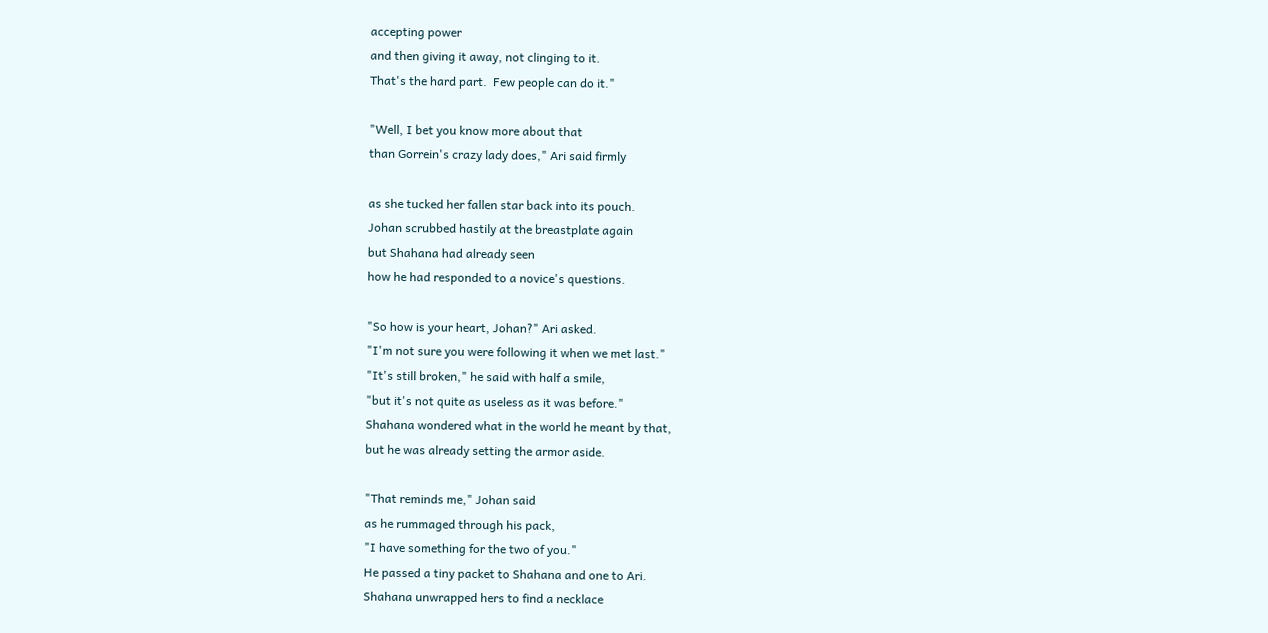accepting power
and then giving it away, not clinging to it.
That's the hard part.  Few people can do it."

"Well, I bet you know more about that
than Gorrein's crazy lady does," Ari said firmly

as she tucked her fallen star back into its pouch.
Johan scrubbed hastily at the breastplate again
but Shahana had already seen
how he had responded to a novice's questions.

"So how is your heart, Johan?" Ari asked.
"I'm not sure you were following it when we met last."
"It's still broken," he said with half a smile,
"but it's not quite as useless as it was before."
Shahana wondered what in the world he meant by that,
but he was already setting the armor aside.

"That reminds me," Johan said
as he rummaged through his pack,
"I have something for the two of you."
He passed a tiny packet to Shahana and one to Ari.
Shahana unwrapped hers to find a necklace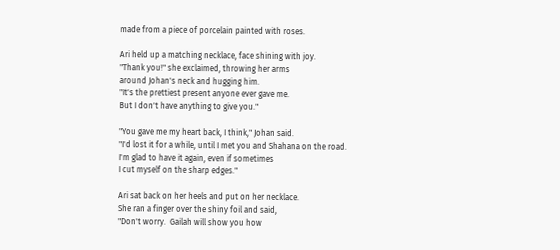made from a piece of porcelain painted with roses.

Ari held up a matching necklace, face shining with joy.
"Thank you!" she exclaimed, throwing her arms
around Johan's neck and hugging him.
"It's the prettiest present anyone ever gave me.
But I don't have anything to give you."

"You gave me my heart back, I think," Johan said.
"I'd lost it for a while, until I met you and Shahana on the road.
I'm glad to have it again, even if sometimes
I cut myself on the sharp edges."

Ari sat back on her heels and put on her necklace.
She ran a finger over the shiny foil and said,
"Don't worry.  Gailah will show you how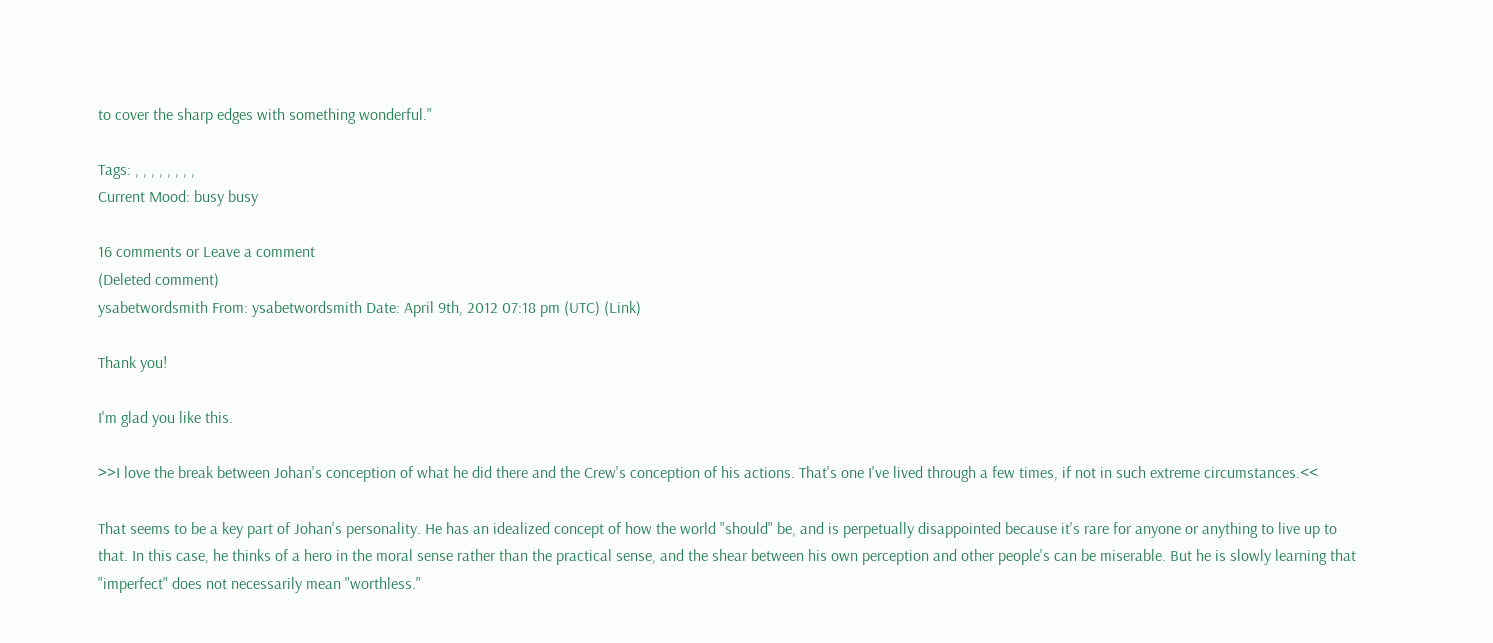to cover the sharp edges with something wonderful."

Tags: , , , , , , , ,
Current Mood: busy busy

16 comments or Leave a comment
(Deleted comment)
ysabetwordsmith From: ysabetwordsmith Date: April 9th, 2012 07:18 pm (UTC) (Link)

Thank you!

I'm glad you like this.

>>I love the break between Johan's conception of what he did there and the Crew's conception of his actions. That's one I've lived through a few times, if not in such extreme circumstances.<<

That seems to be a key part of Johan's personality. He has an idealized concept of how the world "should" be, and is perpetually disappointed because it's rare for anyone or anything to live up to that. In this case, he thinks of a hero in the moral sense rather than the practical sense, and the shear between his own perception and other people's can be miserable. But he is slowly learning that "imperfect" does not necessarily mean "worthless."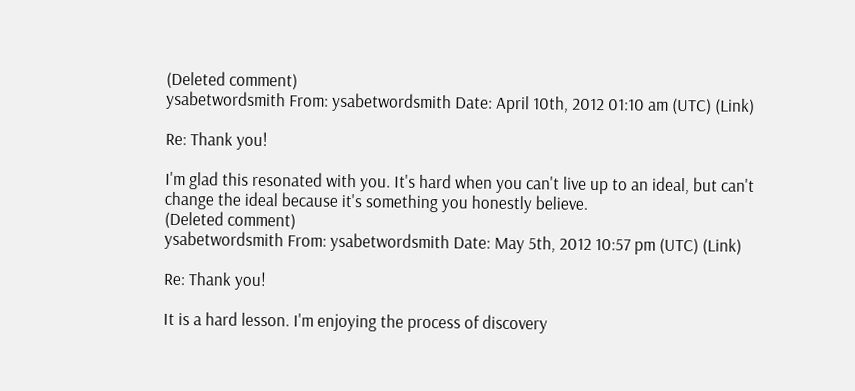(Deleted comment)
ysabetwordsmith From: ysabetwordsmith Date: April 10th, 2012 01:10 am (UTC) (Link)

Re: Thank you!

I'm glad this resonated with you. It's hard when you can't live up to an ideal, but can't change the ideal because it's something you honestly believe.
(Deleted comment)
ysabetwordsmith From: ysabetwordsmith Date: May 5th, 2012 10:57 pm (UTC) (Link)

Re: Thank you!

It is a hard lesson. I'm enjoying the process of discovery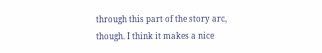through this part of the story arc, though. I think it makes a nice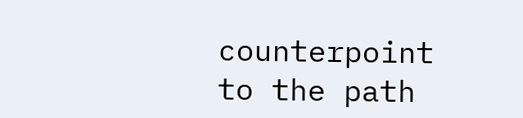counterpoint to the path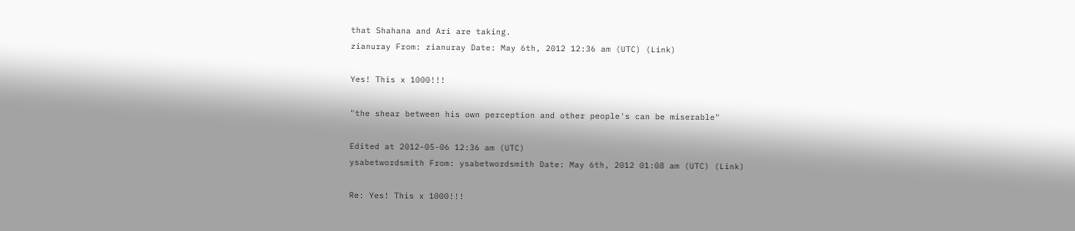that Shahana and Ari are taking.
zianuray From: zianuray Date: May 6th, 2012 12:36 am (UTC) (Link)

Yes! This x 1000!!!

"the shear between his own perception and other people's can be miserable"

Edited at 2012-05-06 12:36 am (UTC)
ysabetwordsmith From: ysabetwordsmith Date: May 6th, 2012 01:08 am (UTC) (Link)

Re: Yes! This x 1000!!!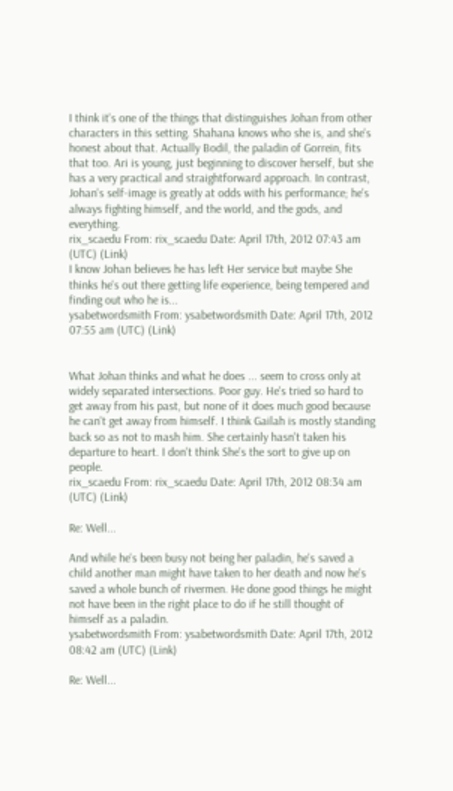I think it's one of the things that distinguishes Johan from other characters in this setting. Shahana knows who she is, and she's honest about that. Actually Bodil, the paladin of Gorrein, fits that too. Ari is young, just beginning to discover herself, but she has a very practical and straightforward approach. In contrast, Johan's self-image is greatly at odds with his performance; he's always fighting himself, and the world, and the gods, and everything.
rix_scaedu From: rix_scaedu Date: April 17th, 2012 07:43 am (UTC) (Link)
I know Johan believes he has left Her service but maybe She thinks he's out there getting life experience, being tempered and finding out who he is...
ysabetwordsmith From: ysabetwordsmith Date: April 17th, 2012 07:55 am (UTC) (Link)


What Johan thinks and what he does ... seem to cross only at widely separated intersections. Poor guy. He's tried so hard to get away from his past, but none of it does much good because he can't get away from himself. I think Gailah is mostly standing back so as not to mash him. She certainly hasn't taken his departure to heart. I don't think She's the sort to give up on people.
rix_scaedu From: rix_scaedu Date: April 17th, 2012 08:34 am (UTC) (Link)

Re: Well...

And while he's been busy not being her paladin, he's saved a child another man might have taken to her death and now he's saved a whole bunch of rivermen. He done good things he might not have been in the right place to do if he still thought of himself as a paladin.
ysabetwordsmith From: ysabetwordsmith Date: April 17th, 2012 08:42 am (UTC) (Link)

Re: Well...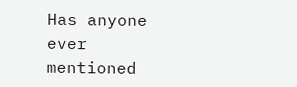Has anyone ever mentioned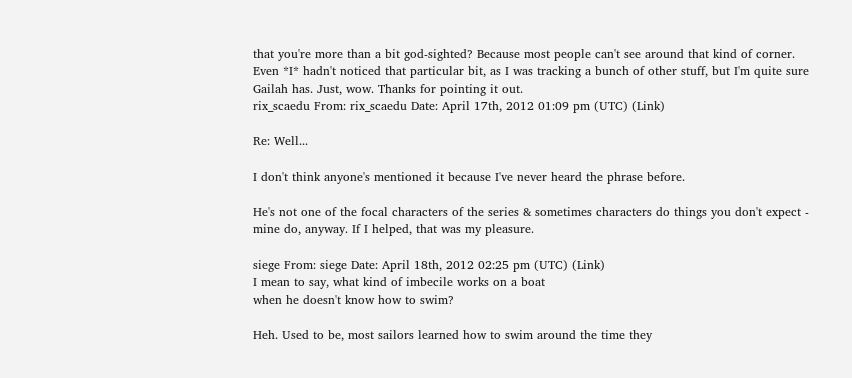that you're more than a bit god-sighted? Because most people can't see around that kind of corner. Even *I* hadn't noticed that particular bit, as I was tracking a bunch of other stuff, but I'm quite sure Gailah has. Just, wow. Thanks for pointing it out.
rix_scaedu From: rix_scaedu Date: April 17th, 2012 01:09 pm (UTC) (Link)

Re: Well...

I don't think anyone's mentioned it because I've never heard the phrase before.

He's not one of the focal characters of the series & sometimes characters do things you don't expect - mine do, anyway. If I helped, that was my pleasure.

siege From: siege Date: April 18th, 2012 02:25 pm (UTC) (Link)
I mean to say, what kind of imbecile works on a boat
when he doesn't know how to swim?

Heh. Used to be, most sailors learned how to swim around the time they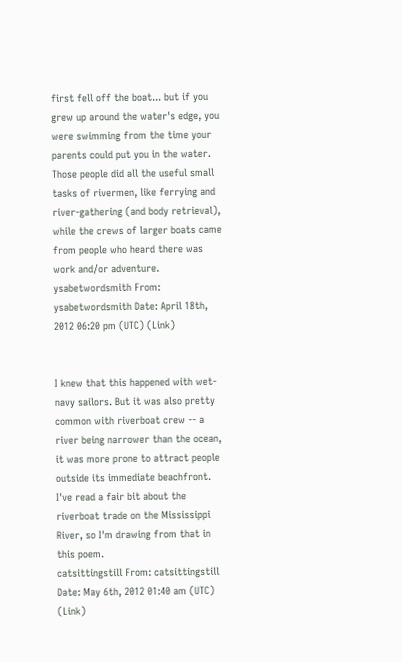first fell off the boat... but if you grew up around the water's edge, you were swimming from the time your parents could put you in the water. Those people did all the useful small tasks of rivermen, like ferrying and river-gathering (and body retrieval), while the crews of larger boats came from people who heard there was work and/or adventure.
ysabetwordsmith From: ysabetwordsmith Date: April 18th, 2012 06:20 pm (UTC) (Link)


I knew that this happened with wet-navy sailors. But it was also pretty common with riverboat crew -- a river being narrower than the ocean, it was more prone to attract people outside its immediate beachfront. I've read a fair bit about the riverboat trade on the Mississippi River, so I'm drawing from that in this poem.
catsittingstill From: catsittingstill Date: May 6th, 2012 01:40 am (UTC) (Link)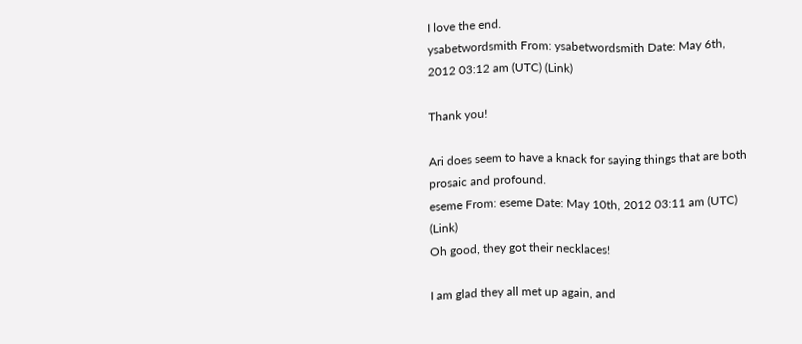I love the end.
ysabetwordsmith From: ysabetwordsmith Date: May 6th, 2012 03:12 am (UTC) (Link)

Thank you!

Ari does seem to have a knack for saying things that are both prosaic and profound.
eseme From: eseme Date: May 10th, 2012 03:11 am (UTC) (Link)
Oh good, they got their necklaces!

I am glad they all met up again, and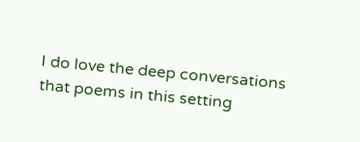I do love the deep conversations that poems in this setting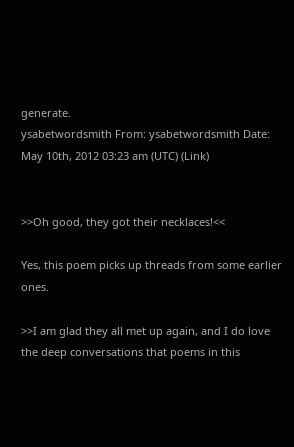generate.
ysabetwordsmith From: ysabetwordsmith Date: May 10th, 2012 03:23 am (UTC) (Link)


>>Oh good, they got their necklaces!<<

Yes, this poem picks up threads from some earlier ones.

>>I am glad they all met up again, and I do love the deep conversations that poems in this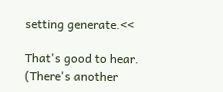setting generate.<<

That's good to hear. (There's another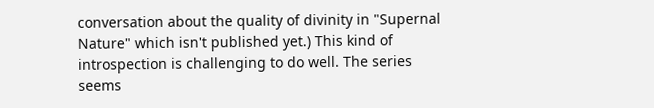conversation about the quality of divinity in "Supernal Nature" which isn't published yet.) This kind of introspection is challenging to do well. The series seems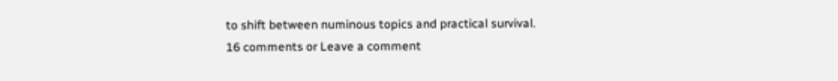to shift between numinous topics and practical survival.
16 comments or Leave a comment